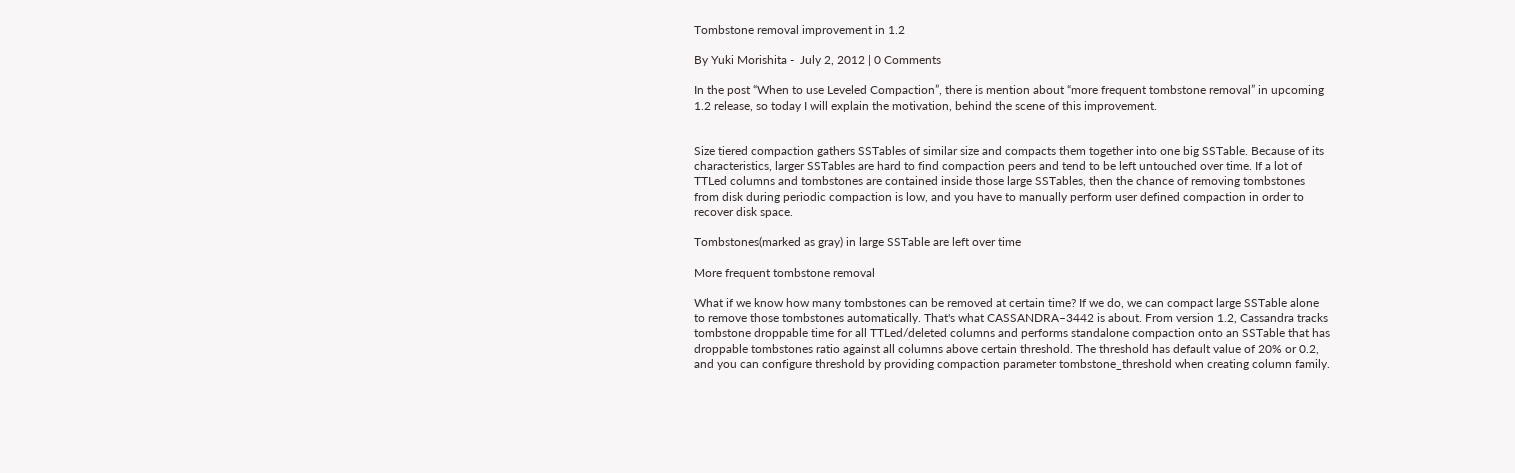Tombstone removal improvement in 1.2

By Yuki Morishita -  July 2, 2012 | 0 Comments

In the post “When to use Leveled Compaction”, there is mention about “more frequent tombstone removal” in upcoming 1.2 release, so today I will explain the motivation, behind the scene of this improvement.


Size tiered compaction gathers SSTables of similar size and compacts them together into one big SSTable. Because of its characteristics, larger SSTables are hard to find compaction peers and tend to be left untouched over time. If a lot of TTLed columns and tombstones are contained inside those large SSTables, then the chance of removing tombstones from disk during periodic compaction is low, and you have to manually perform user defined compaction in order to recover disk space.

Tombstones(marked as gray) in large SSTable are left over time

More frequent tombstone removal

What if we know how many tombstones can be removed at certain time? If we do, we can compact large SSTable alone to remove those tombstones automatically. That's what CASSANDRA–3442 is about. From version 1.2, Cassandra tracks tombstone droppable time for all TTLed/deleted columns and performs standalone compaction onto an SSTable that has droppable tombstones ratio against all columns above certain threshold. The threshold has default value of 20% or 0.2, and you can configure threshold by providing compaction parameter tombstone_threshold when creating column family.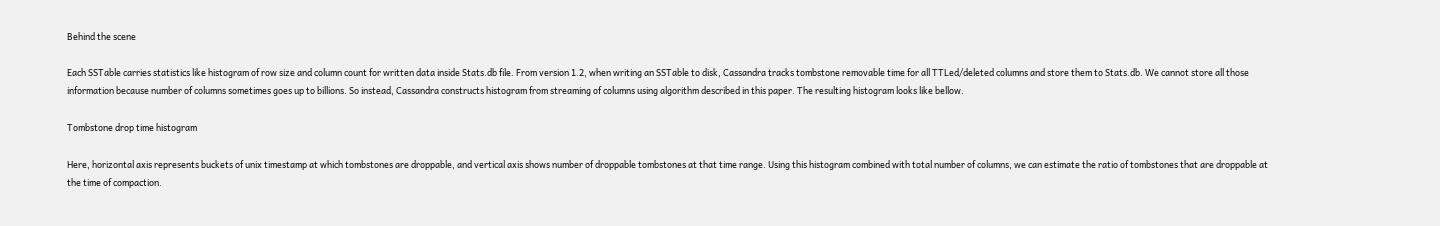Behind the scene

Each SSTable carries statistics like histogram of row size and column count for written data inside Stats.db file. From version 1.2, when writing an SSTable to disk, Cassandra tracks tombstone removable time for all TTLed/deleted columns and store them to Stats.db. We cannot store all those information because number of columns sometimes goes up to billions. So instead, Cassandra constructs histogram from streaming of columns using algorithm described in this paper. The resulting histogram looks like bellow.

Tombstone drop time histogram

Here, horizontal axis represents buckets of unix timestamp at which tombstones are droppable, and vertical axis shows number of droppable tombstones at that time range. Using this histogram combined with total number of columns, we can estimate the ratio of tombstones that are droppable at the time of compaction.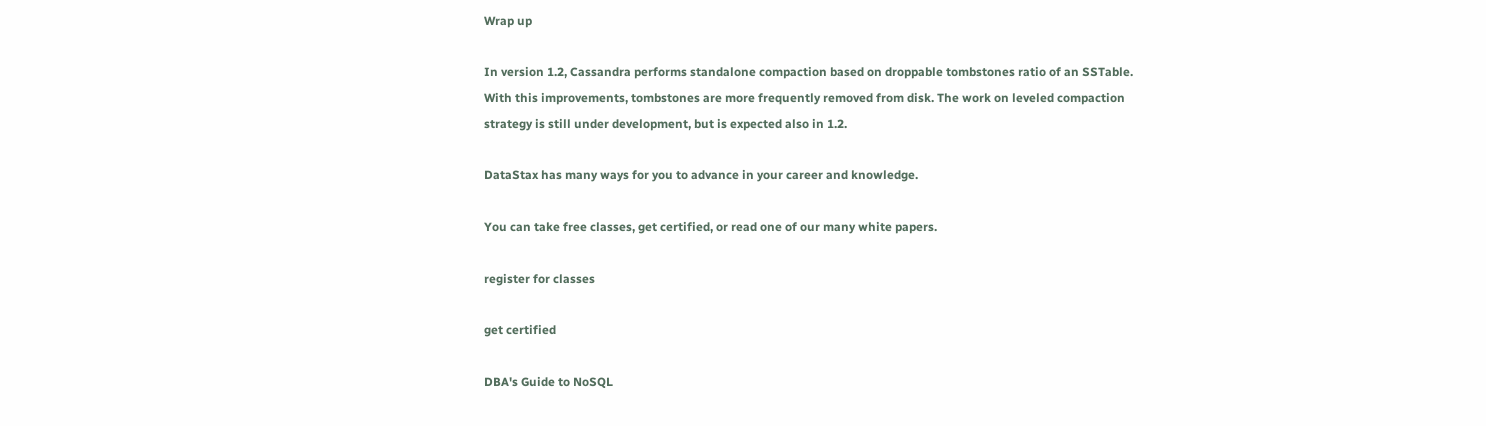Wrap up

In version 1.2, Cassandra performs standalone compaction based on droppable tombstones ratio of an SSTable. With this improvements, tombstones are more frequently removed from disk. The work on leveled compaction strategy is still under development, but is expected also in 1.2.

DataStax has many ways for you to advance in your career and knowledge.

You can take free classes, get certified, or read one of our many white papers.

register for classes

get certified

DBA's Guide to NoSQL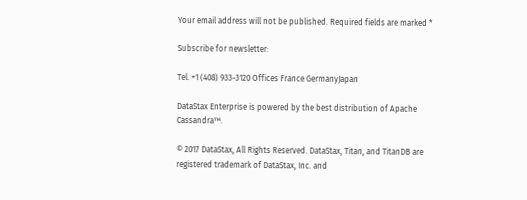Your email address will not be published. Required fields are marked *

Subscribe for newsletter:

Tel. +1 (408) 933-3120 Offices France GermanyJapan

DataStax Enterprise is powered by the best distribution of Apache Cassandra™.

© 2017 DataStax, All Rights Reserved. DataStax, Titan, and TitanDB are registered trademark of DataStax, Inc. and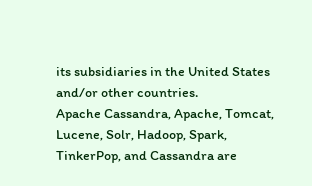its subsidiaries in the United States and/or other countries.
Apache Cassandra, Apache, Tomcat, Lucene, Solr, Hadoop, Spark, TinkerPop, and Cassandra are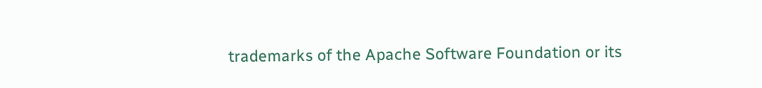trademarks of the Apache Software Foundation or its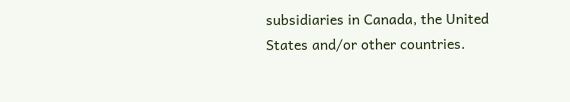subsidiaries in Canada, the United States and/or other countries.